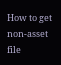How to get non-asset file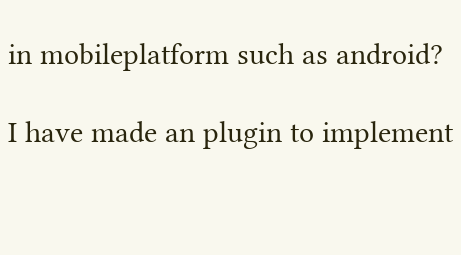in mobileplatform such as android?

I have made an plugin to implement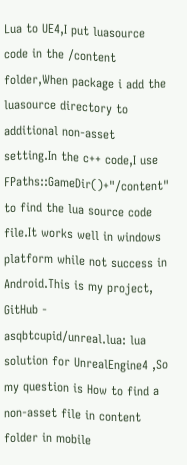Lua to UE4,I put luasource code in the /content folder,When package i add the luasource directory to additional non-asset setting.In the c++ code,I use FPaths::GameDir()+"/content" to find the lua source code file.It works well in windows platform while not success in Android.This is my project, GitHub - asqbtcupid/unreal.lua: lua solution for UnrealEngine4 ,So my question is How to find a non-asset file in content folder in mobile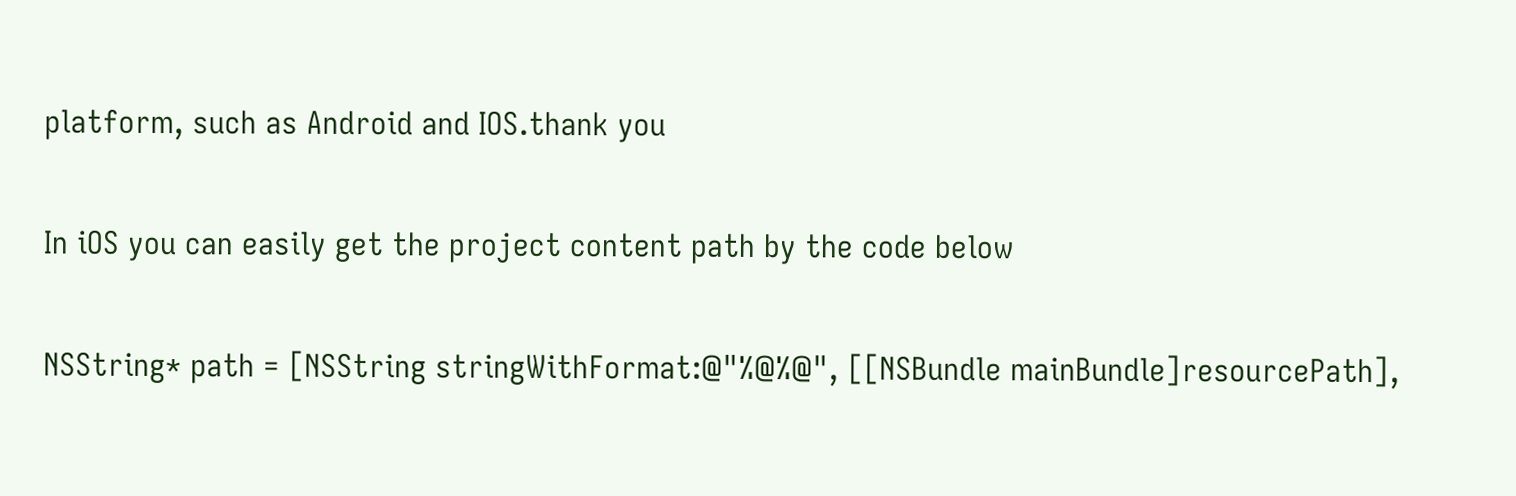platform, such as Android and IOS.thank you

In iOS you can easily get the project content path by the code below

NSString* path = [NSString stringWithFormat:@"%@%@", [[NSBundle mainBundle]resourcePath],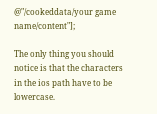@"/cookeddata/your game name/content"];

The only thing you should notice is that the characters in the ios path have to be lowercase.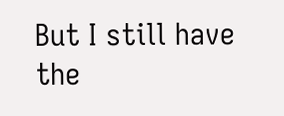But I still have the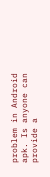problem in Android apk. Is anyone can provide a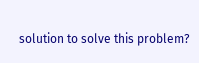solution to solve this problem?